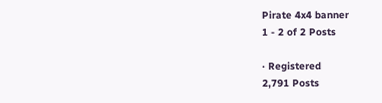Pirate 4x4 banner
1 - 2 of 2 Posts

· Registered
2,791 Posts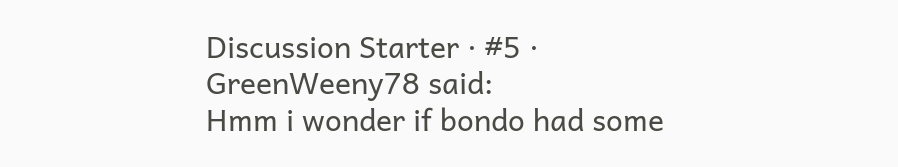Discussion Starter · #5 ·
GreenWeeny78 said:
Hmm i wonder if bondo had some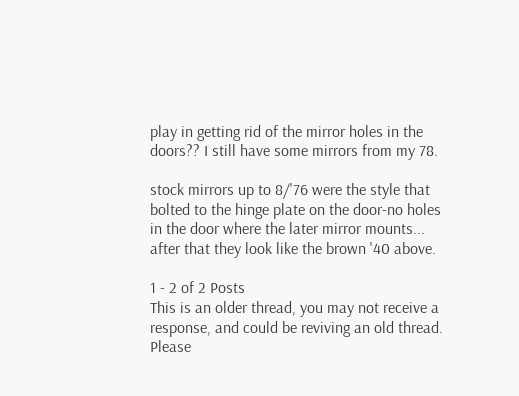play in getting rid of the mirror holes in the doors?? I still have some mirrors from my 78.

stock mirrors up to 8/'76 were the style that bolted to the hinge plate on the door-no holes in the door where the later mirror mounts... after that they look like the brown '40 above.

1 - 2 of 2 Posts
This is an older thread, you may not receive a response, and could be reviving an old thread. Please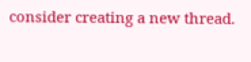consider creating a new thread.